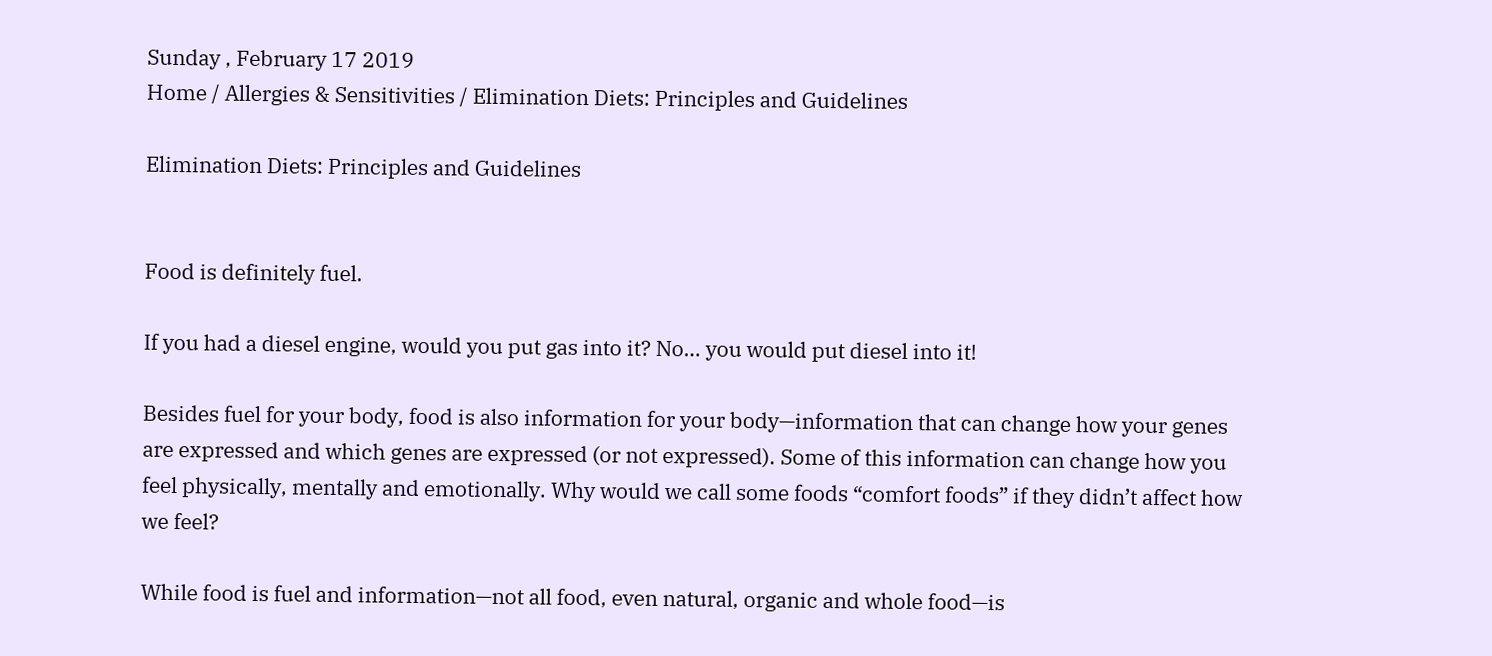Sunday , February 17 2019
Home / Allergies & Sensitivities / Elimination Diets: Principles and Guidelines

Elimination Diets: Principles and Guidelines


Food is definitely fuel.

If you had a diesel engine, would you put gas into it? No… you would put diesel into it!

Besides fuel for your body, food is also information for your body—information that can change how your genes are expressed and which genes are expressed (or not expressed). Some of this information can change how you feel physically, mentally and emotionally. Why would we call some foods “comfort foods” if they didn’t affect how we feel?

While food is fuel and information—not all food, even natural, organic and whole food—is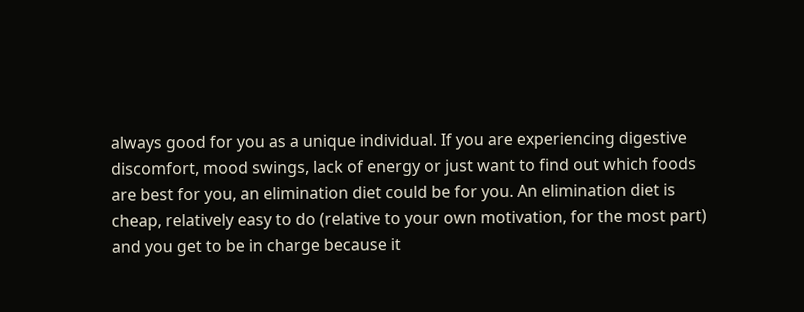always good for you as a unique individual. If you are experiencing digestive discomfort, mood swings, lack of energy or just want to find out which foods are best for you, an elimination diet could be for you. An elimination diet is cheap, relatively easy to do (relative to your own motivation, for the most part) and you get to be in charge because it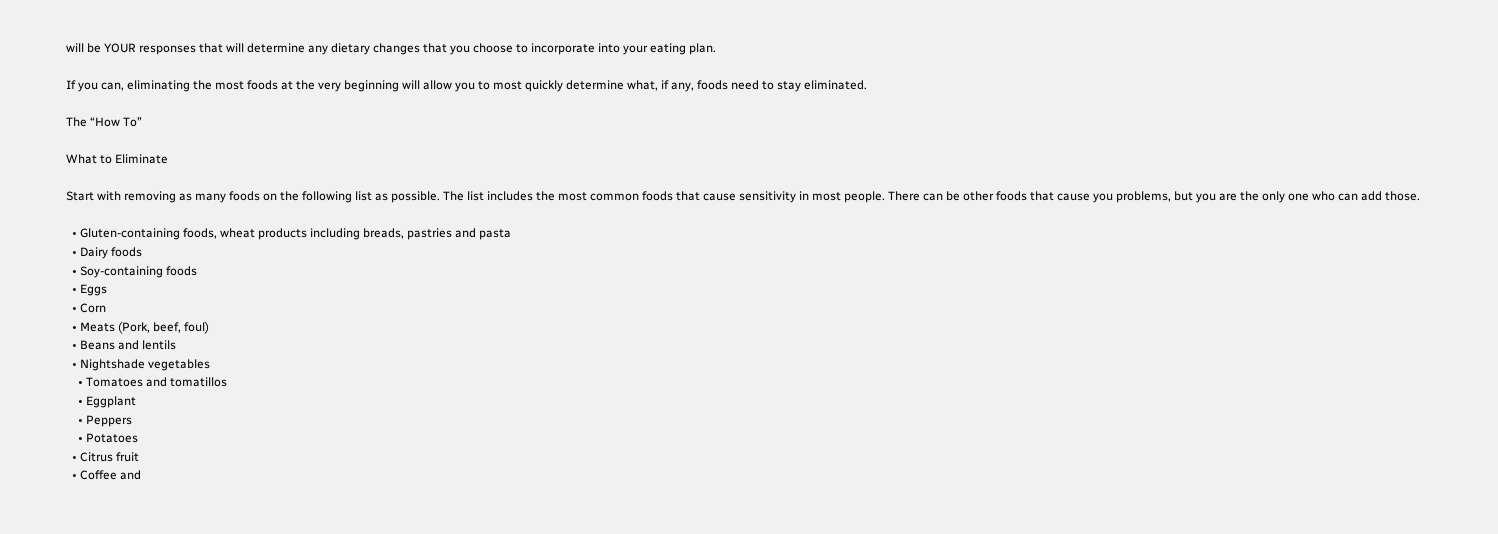will be YOUR responses that will determine any dietary changes that you choose to incorporate into your eating plan.

If you can, eliminating the most foods at the very beginning will allow you to most quickly determine what, if any, foods need to stay eliminated.

The “How To”

What to Eliminate

Start with removing as many foods on the following list as possible. The list includes the most common foods that cause sensitivity in most people. There can be other foods that cause you problems, but you are the only one who can add those.

  • Gluten-containing foods, wheat products including breads, pastries and pasta
  • Dairy foods
  • Soy-containing foods
  • Eggs
  • Corn
  • Meats (Pork, beef, foul)
  • Beans and lentils
  • Nightshade vegetables
    • Tomatoes and tomatillos
    • Eggplant
    • Peppers
    • Potatoes
  • Citrus fruit
  • Coffee and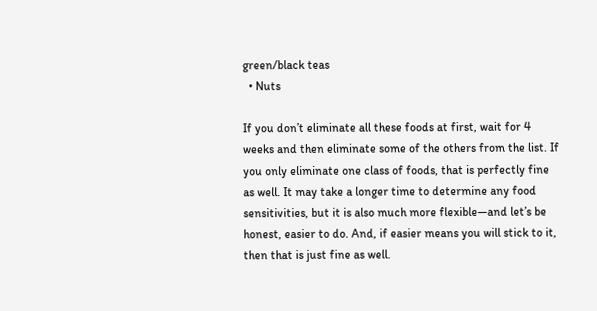green/black teas
  • Nuts

If you don’t eliminate all these foods at first, wait for 4 weeks and then eliminate some of the others from the list. If you only eliminate one class of foods, that is perfectly fine as well. It may take a longer time to determine any food sensitivities, but it is also much more flexible—and let’s be honest, easier to do. And, if easier means you will stick to it, then that is just fine as well.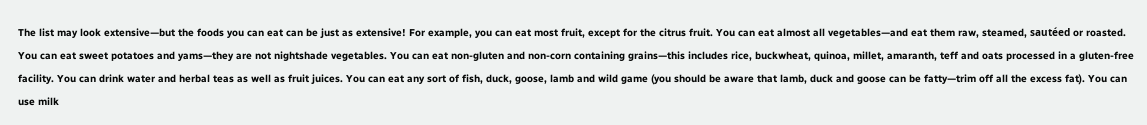The list may look extensive—but the foods you can eat can be just as extensive! For example, you can eat most fruit, except for the citrus fruit. You can eat almost all vegetables—and eat them raw, steamed, sautéed or roasted. You can eat sweet potatoes and yams—they are not nightshade vegetables. You can eat non-gluten and non-corn containing grains—this includes rice, buckwheat, quinoa, millet, amaranth, teff and oats processed in a gluten-free facility. You can drink water and herbal teas as well as fruit juices. You can eat any sort of fish, duck, goose, lamb and wild game (you should be aware that lamb, duck and goose can be fatty—trim off all the excess fat). You can use milk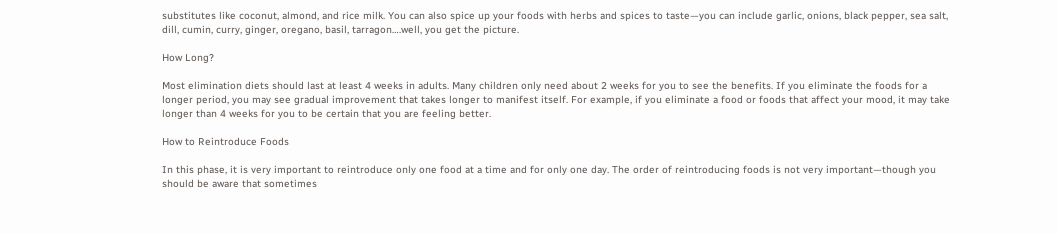substitutes like coconut, almond, and rice milk. You can also spice up your foods with herbs and spices to taste—you can include garlic, onions, black pepper, sea salt, dill, cumin, curry, ginger, oregano, basil, tarragon….well, you get the picture.

How Long?

Most elimination diets should last at least 4 weeks in adults. Many children only need about 2 weeks for you to see the benefits. If you eliminate the foods for a longer period, you may see gradual improvement that takes longer to manifest itself. For example, if you eliminate a food or foods that affect your mood, it may take longer than 4 weeks for you to be certain that you are feeling better.

How to Reintroduce Foods

In this phase, it is very important to reintroduce only one food at a time and for only one day. The order of reintroducing foods is not very important—though you should be aware that sometimes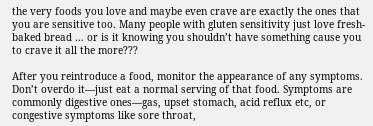the very foods you love and maybe even crave are exactly the ones that you are sensitive too. Many people with gluten sensitivity just love fresh-baked bread … or is it knowing you shouldn’t have something cause you to crave it all the more???

After you reintroduce a food, monitor the appearance of any symptoms. Don’t overdo it—just eat a normal serving of that food. Symptoms are commonly digestive ones—gas, upset stomach, acid reflux etc, or congestive symptoms like sore throat,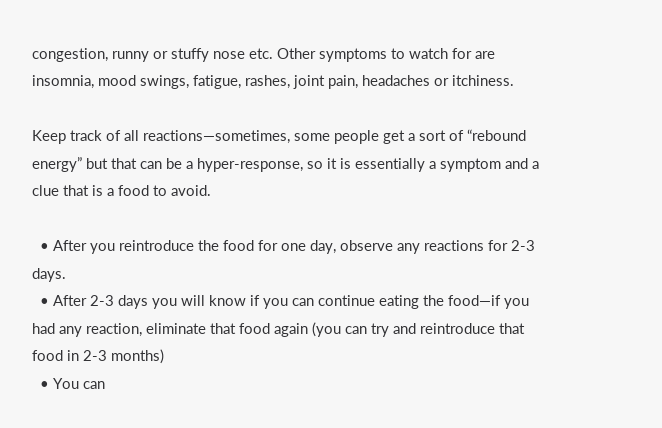congestion, runny or stuffy nose etc. Other symptoms to watch for are insomnia, mood swings, fatigue, rashes, joint pain, headaches or itchiness.

Keep track of all reactions—sometimes, some people get a sort of “rebound energy” but that can be a hyper-response, so it is essentially a symptom and a clue that is a food to avoid.

  • After you reintroduce the food for one day, observe any reactions for 2-3 days.
  • After 2-3 days you will know if you can continue eating the food—if you had any reaction, eliminate that food again (you can try and reintroduce that food in 2-3 months)
  • You can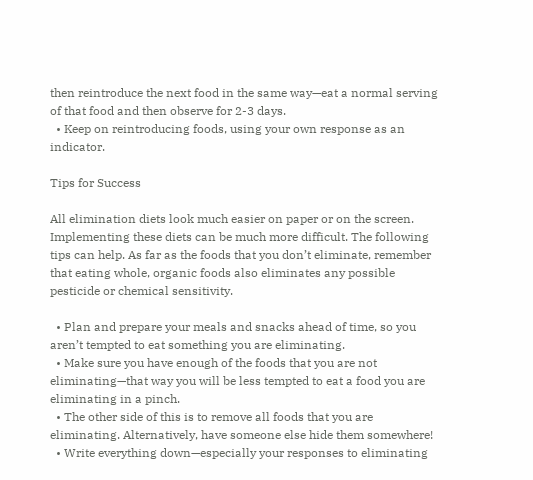then reintroduce the next food in the same way—eat a normal serving of that food and then observe for 2-3 days.
  • Keep on reintroducing foods, using your own response as an indicator.

Tips for Success

All elimination diets look much easier on paper or on the screen. Implementing these diets can be much more difficult. The following tips can help. As far as the foods that you don’t eliminate, remember that eating whole, organic foods also eliminates any possible pesticide or chemical sensitivity.

  • Plan and prepare your meals and snacks ahead of time, so you aren’t tempted to eat something you are eliminating.
  • Make sure you have enough of the foods that you are not eliminating—that way you will be less tempted to eat a food you are eliminating in a pinch.
  • The other side of this is to remove all foods that you are eliminating. Alternatively, have someone else hide them somewhere!
  • Write everything down—especially your responses to eliminating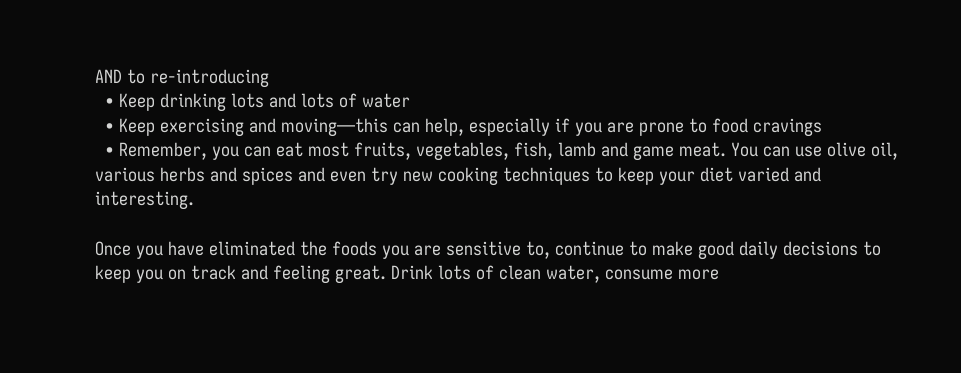AND to re-introducing
  • Keep drinking lots and lots of water
  • Keep exercising and moving—this can help, especially if you are prone to food cravings
  • Remember, you can eat most fruits, vegetables, fish, lamb and game meat. You can use olive oil, various herbs and spices and even try new cooking techniques to keep your diet varied and interesting.

Once you have eliminated the foods you are sensitive to, continue to make good daily decisions to keep you on track and feeling great. Drink lots of clean water, consume more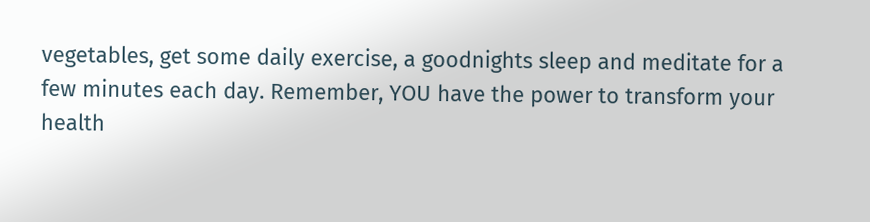vegetables, get some daily exercise, a goodnights sleep and meditate for a few minutes each day. Remember, YOU have the power to transform your health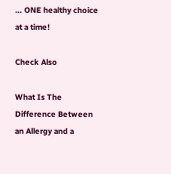… ONE healthy choice at a time!

Check Also

What Is The Difference Between an Allergy and a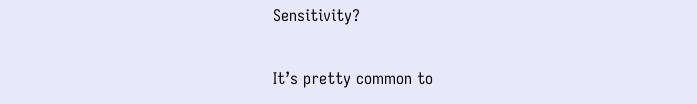Sensitivity?

It’s pretty common to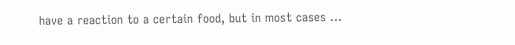have a reaction to a certain food, but in most cases …